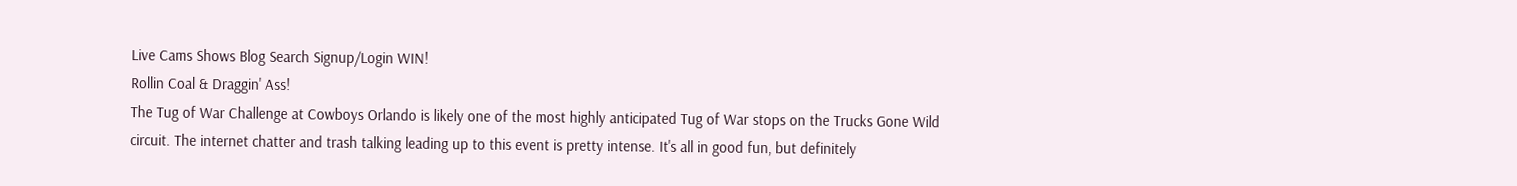Live Cams Shows Blog Search Signup/Login WIN!
Rollin Coal & Draggin' Ass!
The Tug of War Challenge at Cowboys Orlando is likely one of the most highly anticipated Tug of War stops on the Trucks Gone Wild circuit. The internet chatter and trash talking leading up to this event is pretty intense. It's all in good fun, but definitely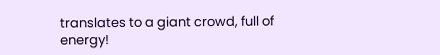translates to a giant crowd, full of energy!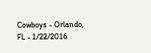Cowboys - Orlando, FL - 1/22/2016